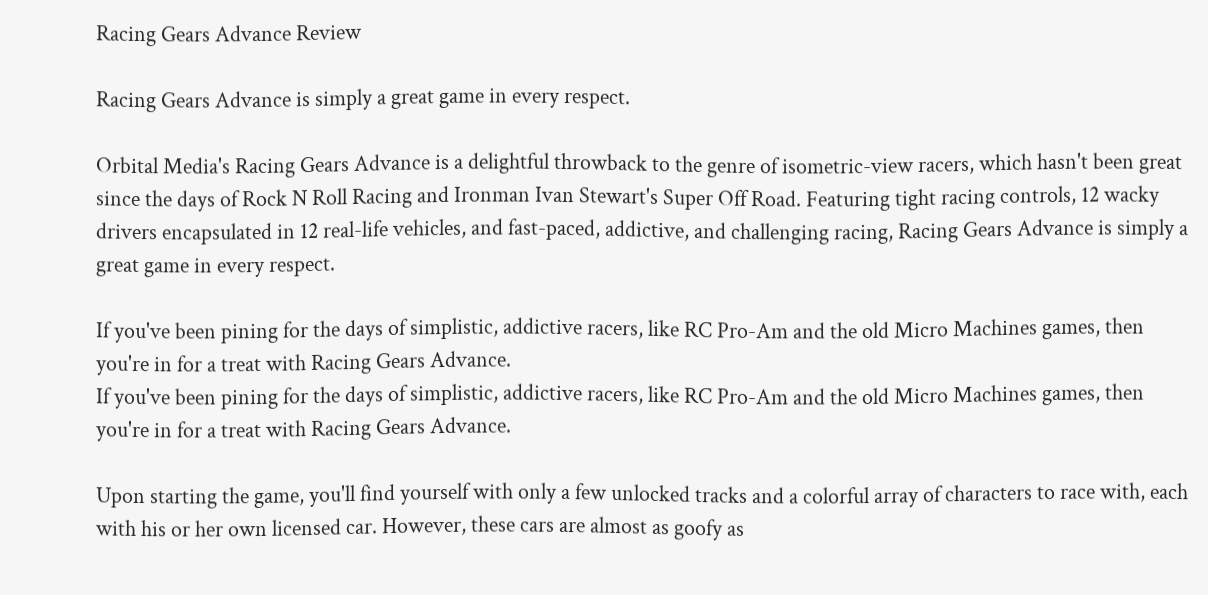Racing Gears Advance Review

Racing Gears Advance is simply a great game in every respect.

Orbital Media's Racing Gears Advance is a delightful throwback to the genre of isometric-view racers, which hasn't been great since the days of Rock N Roll Racing and Ironman Ivan Stewart's Super Off Road. Featuring tight racing controls, 12 wacky drivers encapsulated in 12 real-life vehicles, and fast-paced, addictive, and challenging racing, Racing Gears Advance is simply a great game in every respect.

If you've been pining for the days of simplistic, addictive racers, like RC Pro-Am and the old Micro Machines games, then you're in for a treat with Racing Gears Advance.
If you've been pining for the days of simplistic, addictive racers, like RC Pro-Am and the old Micro Machines games, then you're in for a treat with Racing Gears Advance.

Upon starting the game, you'll find yourself with only a few unlocked tracks and a colorful array of characters to race with, each with his or her own licensed car. However, these cars are almost as goofy as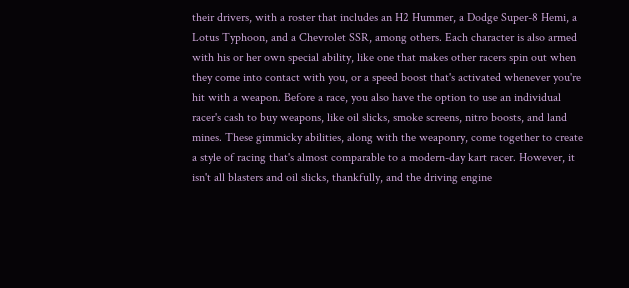their drivers, with a roster that includes an H2 Hummer, a Dodge Super-8 Hemi, a Lotus Typhoon, and a Chevrolet SSR, among others. Each character is also armed with his or her own special ability, like one that makes other racers spin out when they come into contact with you, or a speed boost that's activated whenever you're hit with a weapon. Before a race, you also have the option to use an individual racer's cash to buy weapons, like oil slicks, smoke screens, nitro boosts, and land mines. These gimmicky abilities, along with the weaponry, come together to create a style of racing that's almost comparable to a modern-day kart racer. However, it isn't all blasters and oil slicks, thankfully, and the driving engine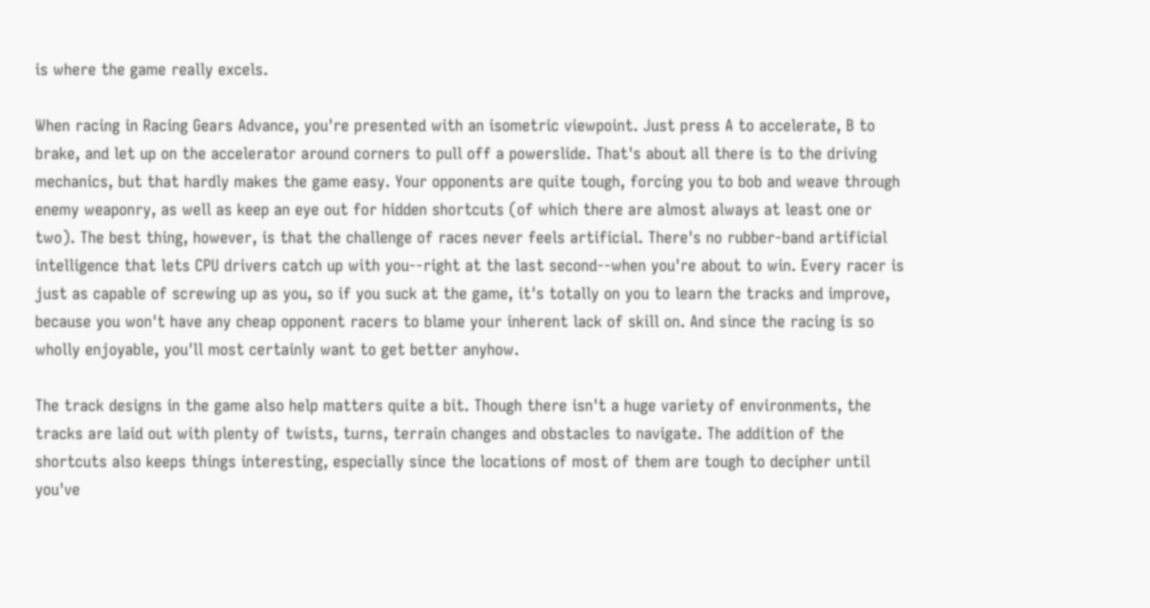is where the game really excels.

When racing in Racing Gears Advance, you're presented with an isometric viewpoint. Just press A to accelerate, B to brake, and let up on the accelerator around corners to pull off a powerslide. That's about all there is to the driving mechanics, but that hardly makes the game easy. Your opponents are quite tough, forcing you to bob and weave through enemy weaponry, as well as keep an eye out for hidden shortcuts (of which there are almost always at least one or two). The best thing, however, is that the challenge of races never feels artificial. There's no rubber-band artificial intelligence that lets CPU drivers catch up with you--right at the last second--when you're about to win. Every racer is just as capable of screwing up as you, so if you suck at the game, it's totally on you to learn the tracks and improve, because you won't have any cheap opponent racers to blame your inherent lack of skill on. And since the racing is so wholly enjoyable, you'll most certainly want to get better anyhow.

The track designs in the game also help matters quite a bit. Though there isn't a huge variety of environments, the tracks are laid out with plenty of twists, turns, terrain changes and obstacles to navigate. The addition of the shortcuts also keeps things interesting, especially since the locations of most of them are tough to decipher until you've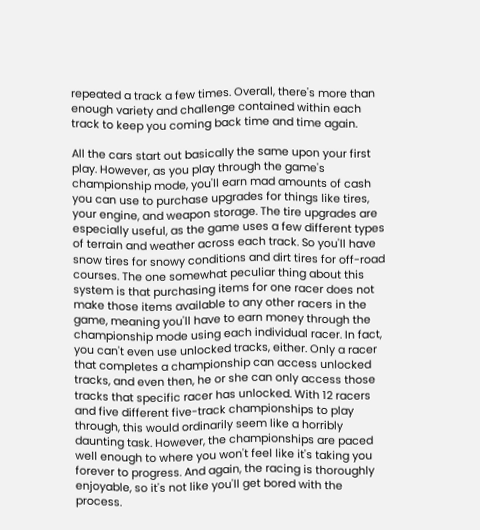repeated a track a few times. Overall, there's more than enough variety and challenge contained within each track to keep you coming back time and time again.

All the cars start out basically the same upon your first play. However, as you play through the game's championship mode, you'll earn mad amounts of cash you can use to purchase upgrades for things like tires, your engine, and weapon storage. The tire upgrades are especially useful, as the game uses a few different types of terrain and weather across each track. So you'll have snow tires for snowy conditions and dirt tires for off-road courses. The one somewhat peculiar thing about this system is that purchasing items for one racer does not make those items available to any other racers in the game, meaning you'll have to earn money through the championship mode using each individual racer. In fact, you can't even use unlocked tracks, either. Only a racer that completes a championship can access unlocked tracks, and even then, he or she can only access those tracks that specific racer has unlocked. With 12 racers and five different five-track championships to play through, this would ordinarily seem like a horribly daunting task. However, the championships are paced well enough to where you won't feel like it's taking you forever to progress. And again, the racing is thoroughly enjoyable, so it's not like you'll get bored with the process.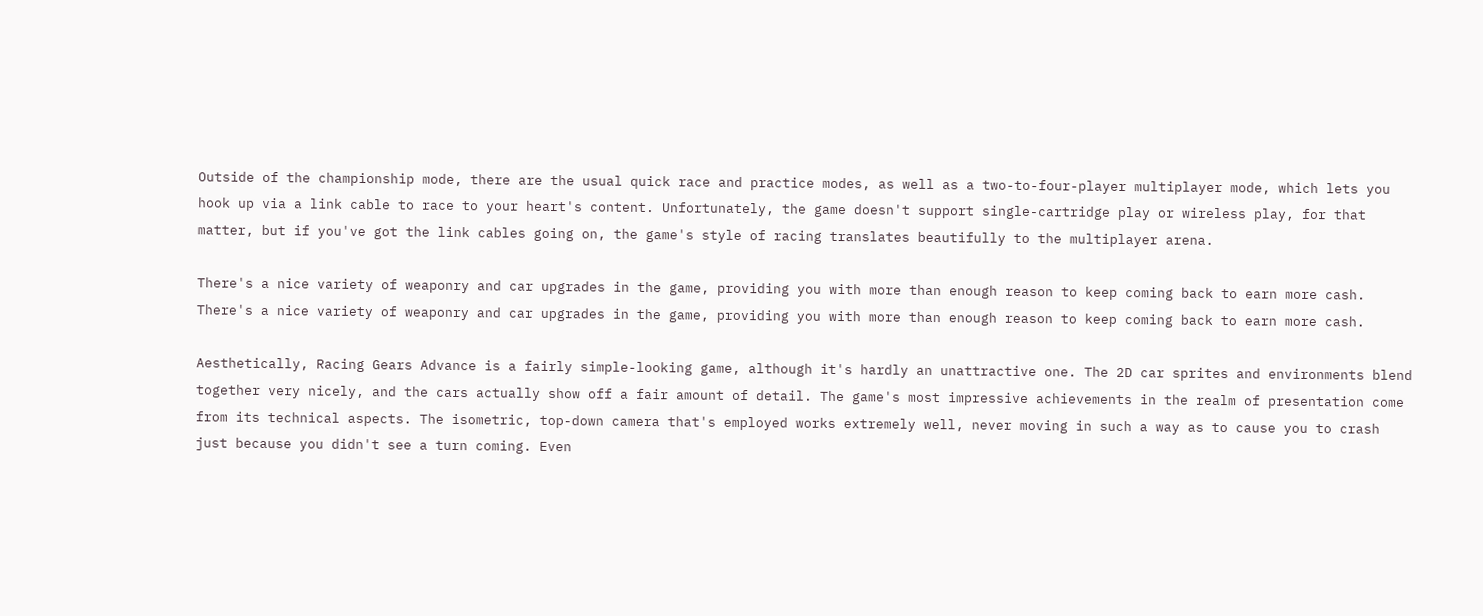Outside of the championship mode, there are the usual quick race and practice modes, as well as a two-to-four-player multiplayer mode, which lets you hook up via a link cable to race to your heart's content. Unfortunately, the game doesn't support single-cartridge play or wireless play, for that matter, but if you've got the link cables going on, the game's style of racing translates beautifully to the multiplayer arena.

There's a nice variety of weaponry and car upgrades in the game, providing you with more than enough reason to keep coming back to earn more cash.
There's a nice variety of weaponry and car upgrades in the game, providing you with more than enough reason to keep coming back to earn more cash.

Aesthetically, Racing Gears Advance is a fairly simple-looking game, although it's hardly an unattractive one. The 2D car sprites and environments blend together very nicely, and the cars actually show off a fair amount of detail. The game's most impressive achievements in the realm of presentation come from its technical aspects. The isometric, top-down camera that's employed works extremely well, never moving in such a way as to cause you to crash just because you didn't see a turn coming. Even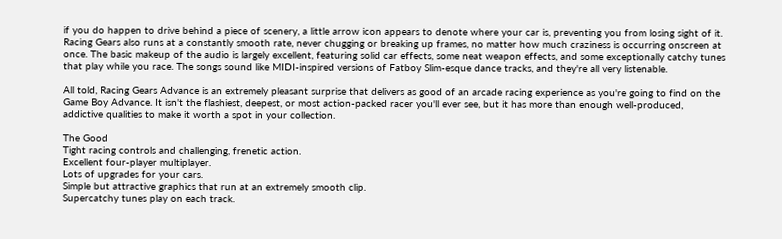if you do happen to drive behind a piece of scenery, a little arrow icon appears to denote where your car is, preventing you from losing sight of it. Racing Gears also runs at a constantly smooth rate, never chugging or breaking up frames, no matter how much craziness is occurring onscreen at once. The basic makeup of the audio is largely excellent, featuring solid car effects, some neat weapon effects, and some exceptionally catchy tunes that play while you race. The songs sound like MIDI-inspired versions of Fatboy Slim-esque dance tracks, and they're all very listenable.

All told, Racing Gears Advance is an extremely pleasant surprise that delivers as good of an arcade racing experience as you're going to find on the Game Boy Advance. It isn't the flashiest, deepest, or most action-packed racer you'll ever see, but it has more than enough well-produced, addictive qualities to make it worth a spot in your collection.

The Good
Tight racing controls and challenging, frenetic action.
Excellent four-player multiplayer.
Lots of upgrades for your cars.
Simple but attractive graphics that run at an extremely smooth clip.
Supercatchy tunes play on each track.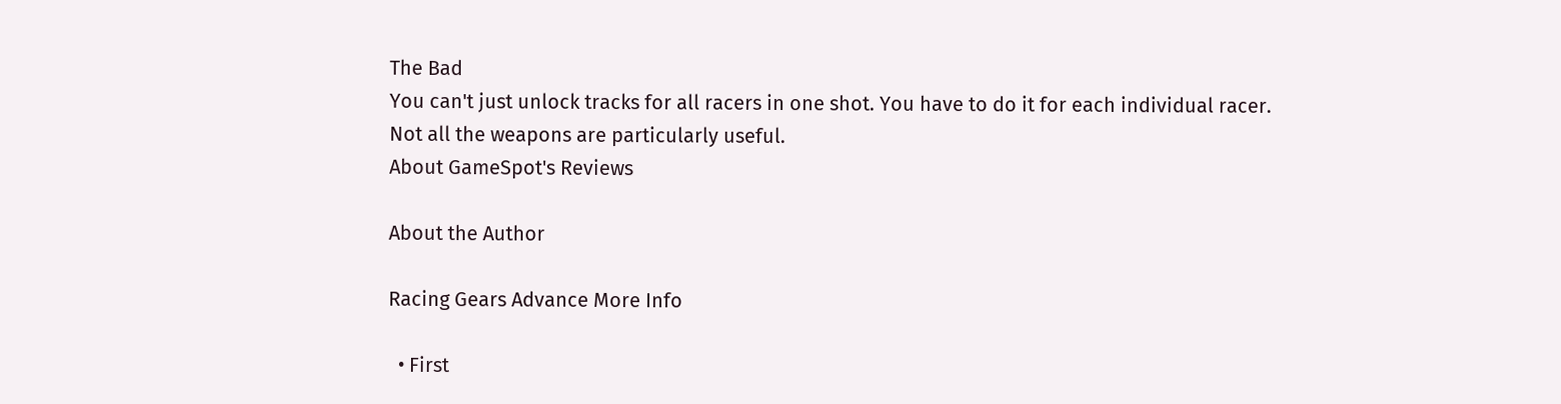The Bad
You can't just unlock tracks for all racers in one shot. You have to do it for each individual racer.
Not all the weapons are particularly useful.
About GameSpot's Reviews

About the Author

Racing Gears Advance More Info

  • First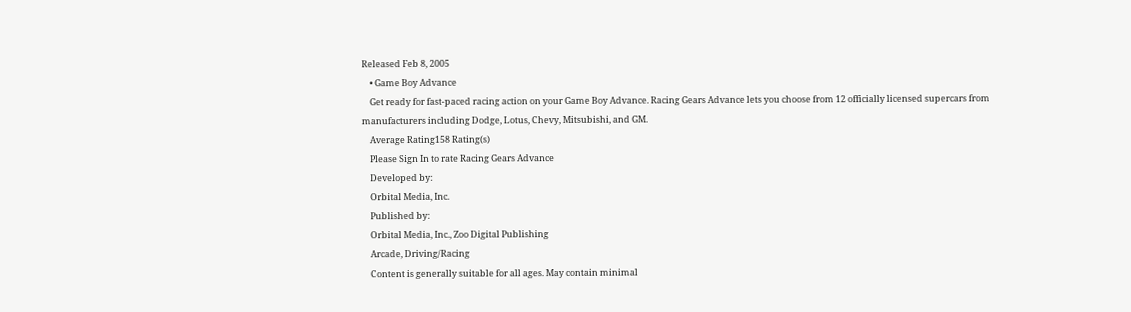Released Feb 8, 2005
    • Game Boy Advance
    Get ready for fast-paced racing action on your Game Boy Advance. Racing Gears Advance lets you choose from 12 officially licensed supercars from manufacturers including Dodge, Lotus, Chevy, Mitsubishi, and GM.
    Average Rating158 Rating(s)
    Please Sign In to rate Racing Gears Advance
    Developed by:
    Orbital Media, Inc.
    Published by:
    Orbital Media, Inc., Zoo Digital Publishing
    Arcade, Driving/Racing
    Content is generally suitable for all ages. May contain minimal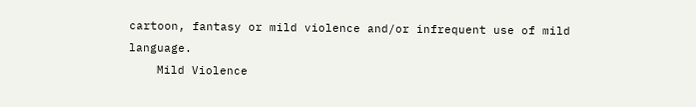cartoon, fantasy or mild violence and/or infrequent use of mild language.
    Mild Violence